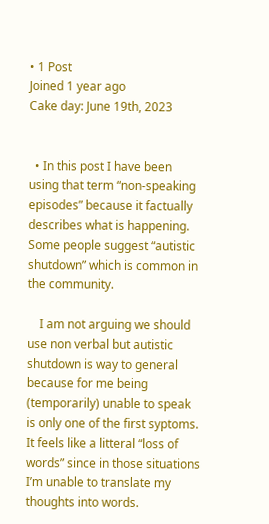• 1 Post
Joined 1 year ago
Cake day: June 19th, 2023


  • In this post I have been using that term “non-speaking episodes” because it factually describes what is happening. Some people suggest “autistic shutdown” which is common in the community.

    I am not arguing we should use non verbal but autistic shutdown is way to general because for me being (temporarily) unable to speak is only one of the first syptoms. It feels like a litteral “loss of words” since in those situations I’m unable to translate my thoughts into words.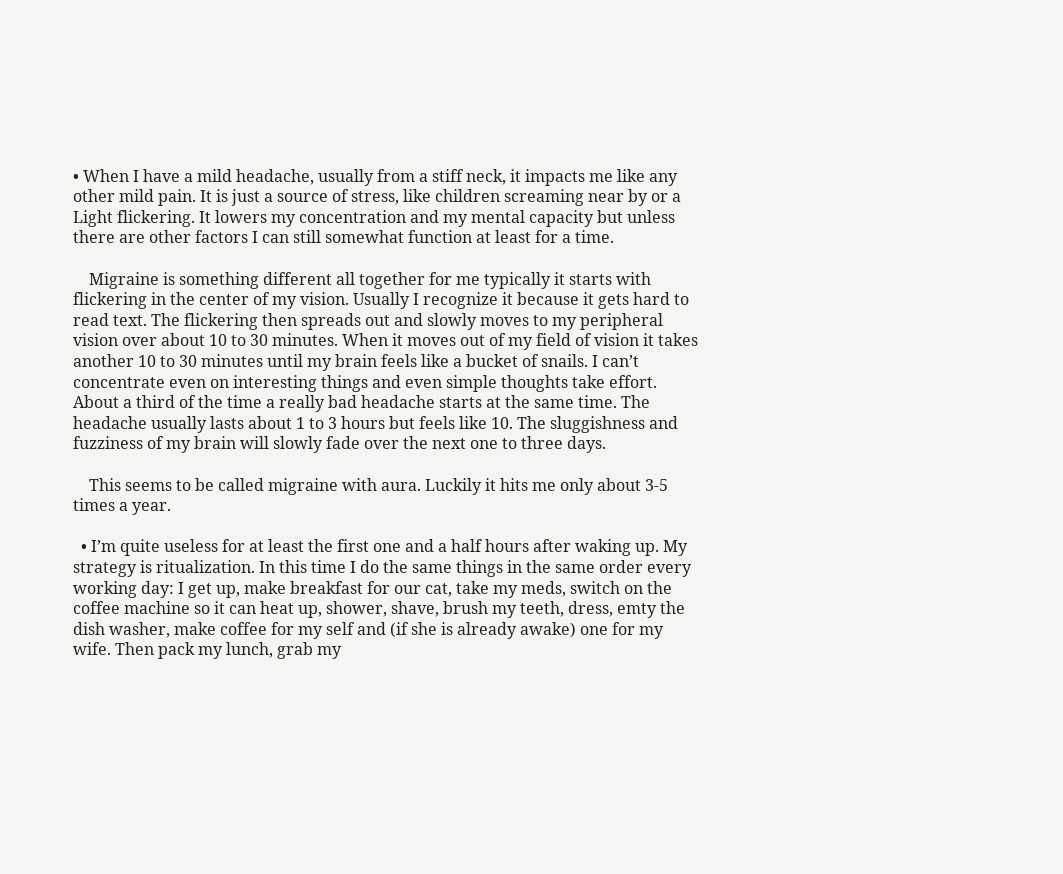• When I have a mild headache, usually from a stiff neck, it impacts me like any other mild pain. It is just a source of stress, like children screaming near by or a Light flickering. It lowers my concentration and my mental capacity but unless there are other factors I can still somewhat function at least for a time.

    Migraine is something different all together for me typically it starts with flickering in the center of my vision. Usually I recognize it because it gets hard to read text. The flickering then spreads out and slowly moves to my peripheral vision over about 10 to 30 minutes. When it moves out of my field of vision it takes another 10 to 30 minutes until my brain feels like a bucket of snails. I can’t concentrate even on interesting things and even simple thoughts take effort. About a third of the time a really bad headache starts at the same time. The headache usually lasts about 1 to 3 hours but feels like 10. The sluggishness and fuzziness of my brain will slowly fade over the next one to three days.

    This seems to be called migraine with aura. Luckily it hits me only about 3-5 times a year.

  • I’m quite useless for at least the first one and a half hours after waking up. My strategy is ritualization. In this time I do the same things in the same order every working day: I get up, make breakfast for our cat, take my meds, switch on the coffee machine so it can heat up, shower, shave, brush my teeth, dress, emty the dish washer, make coffee for my self and (if she is already awake) one for my wife. Then pack my lunch, grab my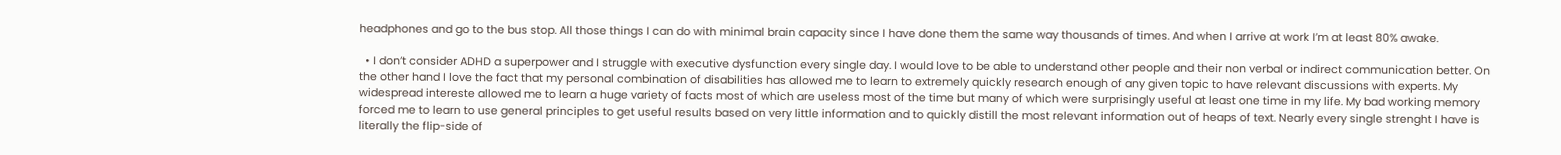headphones and go to the bus stop. All those things I can do with minimal brain capacity since I have done them the same way thousands of times. And when I arrive at work I’m at least 80% awake.

  • I don’t consider ADHD a superpower and I struggle with executive dysfunction every single day. I would love to be able to understand other people and their non verbal or indirect communication better. On the other hand I love the fact that my personal combination of disabilities has allowed me to learn to extremely quickly research enough of any given topic to have relevant discussions with experts. My widespread intereste allowed me to learn a huge variety of facts most of which are useless most of the time but many of which were surprisingly useful at least one time in my life. My bad working memory forced me to learn to use general principles to get useful results based on very little information and to quickly distill the most relevant information out of heaps of text. Nearly every single strenght I have is literally the flip-side of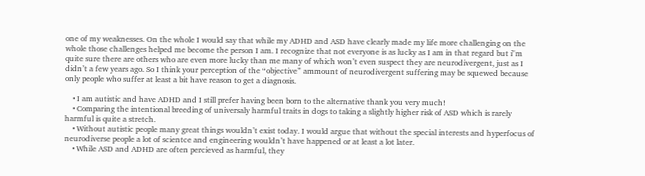one of my weaknesses. On the whole I would say that while my ADHD and ASD have clearly made my life more challenging on the whole those challenges helped me become the person I am. I recognize that not everyone is as lucky as I am in that regard but i"m quite sure there are others who are even more lucky than me many of which won’t even suspect they are neurodivergent, just as I didn’t a few years ago. So I think your perception of the “objective” ammount of neurodivergent suffering may be squewed because only people who suffer at least a bit have reason to get a diagnosis.

    • I am autistic and have ADHD and I still prefer having been born to the alternative thank you very much!
    • Comparing the intentional breeding of universaly harmful traits in dogs to taking a slightly higher risk of ASD which is rarely harmful is quite a stretch.
    • Without autistic people many great things wouldn’t exist today. I would argue that without the special interests and hyperfocus of neurodiverse people a lot of scientce and engineering wouldn’t have happened or at least a lot later.
    • While ASD and ADHD are often percieved as harmful, they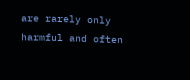are rarely only harmful and often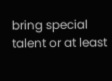bring special talent or at least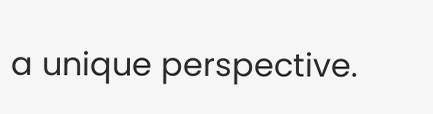a unique perspective.